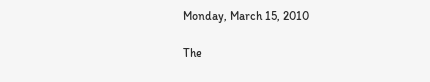Monday, March 15, 2010

The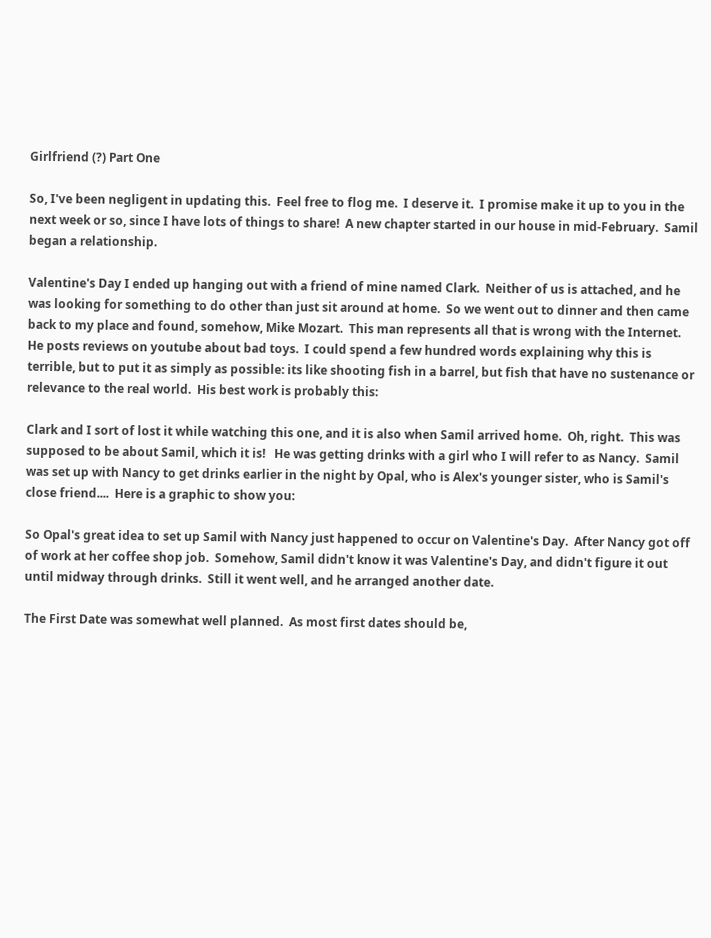Girlfriend (?) Part One

So, I've been negligent in updating this.  Feel free to flog me.  I deserve it.  I promise make it up to you in the next week or so, since I have lots of things to share!  A new chapter started in our house in mid-February.  Samil began a relationship.

Valentine's Day I ended up hanging out with a friend of mine named Clark.  Neither of us is attached, and he was looking for something to do other than just sit around at home.  So we went out to dinner and then came back to my place and found, somehow, Mike Mozart.  This man represents all that is wrong with the Internet.  He posts reviews on youtube about bad toys.  I could spend a few hundred words explaining why this is terrible, but to put it as simply as possible: its like shooting fish in a barrel, but fish that have no sustenance or relevance to the real world.  His best work is probably this:

Clark and I sort of lost it while watching this one, and it is also when Samil arrived home.  Oh, right.  This was supposed to be about Samil, which it is!   He was getting drinks with a girl who I will refer to as Nancy.  Samil was set up with Nancy to get drinks earlier in the night by Opal, who is Alex's younger sister, who is Samil's close friend....  Here is a graphic to show you:

So Opal's great idea to set up Samil with Nancy just happened to occur on Valentine's Day.  After Nancy got off of work at her coffee shop job.  Somehow, Samil didn't know it was Valentine's Day, and didn't figure it out until midway through drinks.  Still it went well, and he arranged another date.

The First Date was somewhat well planned.  As most first dates should be,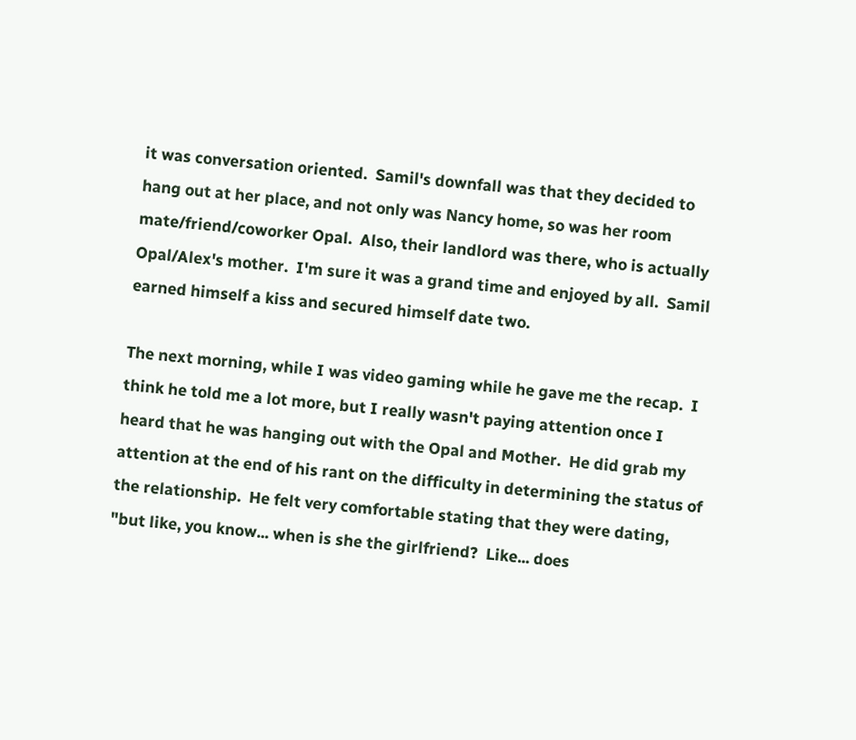it was conversation oriented.  Samil's downfall was that they decided to hang out at her place, and not only was Nancy home, so was her room mate/friend/coworker Opal.  Also, their landlord was there, who is actually Opal/Alex's mother.  I'm sure it was a grand time and enjoyed by all.  Samil earned himself a kiss and secured himself date two.

The next morning, while I was video gaming while he gave me the recap.  I think he told me a lot more, but I really wasn't paying attention once I heard that he was hanging out with the Opal and Mother.  He did grab my attention at the end of his rant on the difficulty in determining the status of the relationship.  He felt very comfortable stating that they were dating, "but like, you know... when is she the girlfriend?  Like... does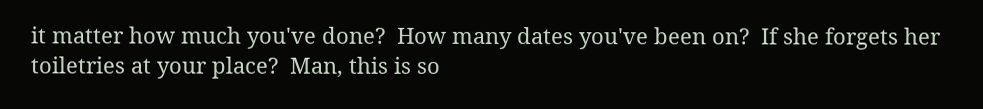it matter how much you've done?  How many dates you've been on?  If she forgets her toiletries at your place?  Man, this is so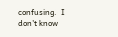confusing.  I don't know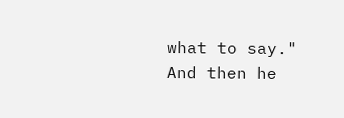what to say."  And then he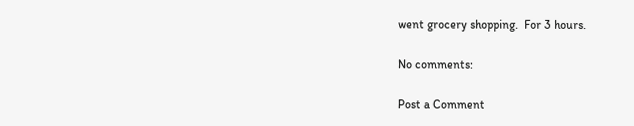went grocery shopping.  For 3 hours.

No comments:

Post a Comment